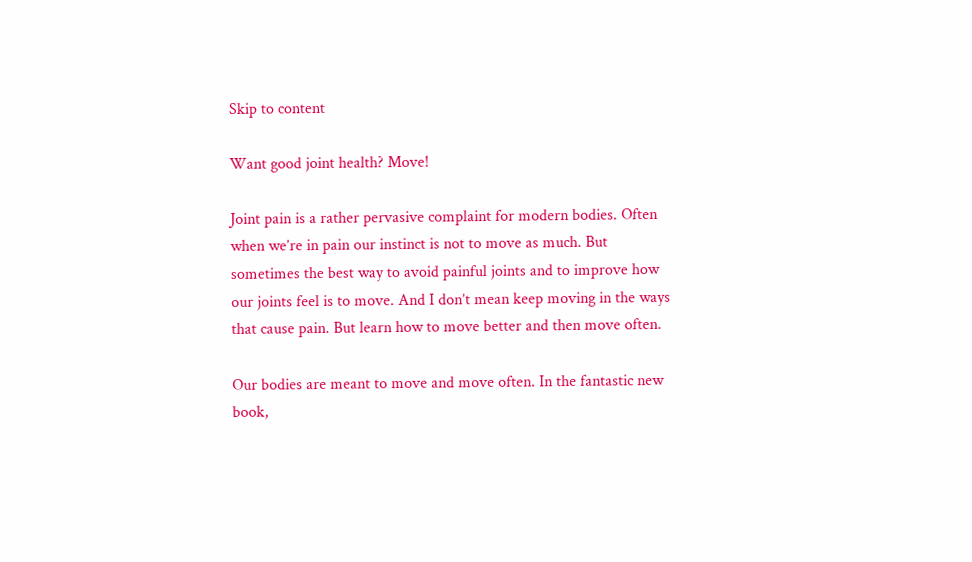Skip to content

Want good joint health? Move!

Joint pain is a rather pervasive complaint for modern bodies. Often when we’re in pain our instinct is not to move as much. But sometimes the best way to avoid painful joints and to improve how our joints feel is to move. And I don’t mean keep moving in the ways that cause pain. But learn how to move better and then move often.

Our bodies are meant to move and move often. In the fantastic new book,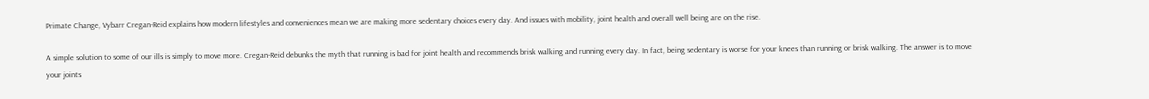Primate Change, Vybarr Cregan-Reid explains how modern lifestyles and conveniences mean we are making more sedentary choices every day. And issues with mobility, joint health and overall well being are on the rise.

A simple solution to some of our ills is simply to move more. Cregan-Reid debunks the myth that running is bad for joint health and recommends brisk walking and running every day. In fact, being sedentary is worse for your knees than running or brisk walking. The answer is to move your joints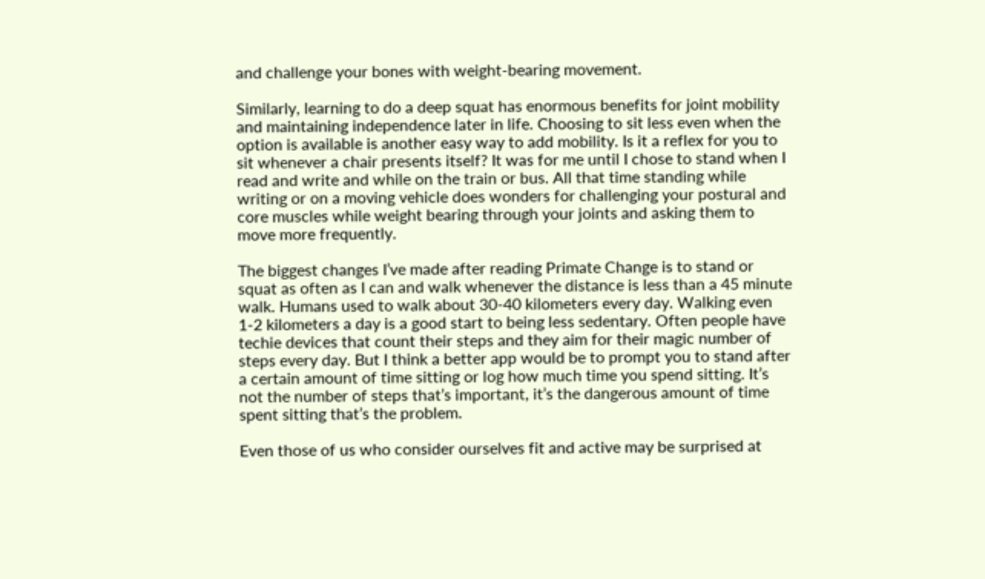and challenge your bones with weight-bearing movement.

Similarly, learning to do a deep squat has enormous benefits for joint mobility and maintaining independence later in life. Choosing to sit less even when the option is available is another easy way to add mobility. Is it a reflex for you to sit whenever a chair presents itself? It was for me until I chose to stand when I read and write and while on the train or bus. All that time standing while writing or on a moving vehicle does wonders for challenging your postural and core muscles while weight bearing through your joints and asking them to move more frequently.

The biggest changes I’ve made after reading Primate Change is to stand or squat as often as I can and walk whenever the distance is less than a 45 minute walk. Humans used to walk about 30-40 kilometers every day. Walking even 1-2 kilometers a day is a good start to being less sedentary. Often people have techie devices that count their steps and they aim for their magic number of steps every day. But I think a better app would be to prompt you to stand after a certain amount of time sitting or log how much time you spend sitting. It’s not the number of steps that’s important, it’s the dangerous amount of time spent sitting that’s the problem.

Even those of us who consider ourselves fit and active may be surprised at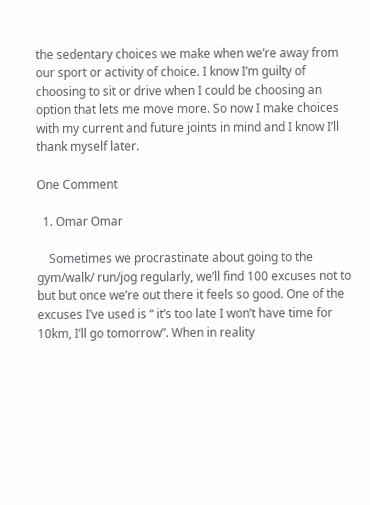the sedentary choices we make when we’re away from our sport or activity of choice. I know I’m guilty of choosing to sit or drive when I could be choosing an option that lets me move more. So now I make choices with my current and future joints in mind and I know I’ll thank myself later.

One Comment

  1. Omar Omar

    Sometimes we procrastinate about going to the gym/walk/ run/jog regularly, we’ll find 100 excuses not to but but once we’re out there it feels so good. One of the excuses I’ve used is “ it’s too late I won’t have time for 10km, I’ll go tomorrow”. When in reality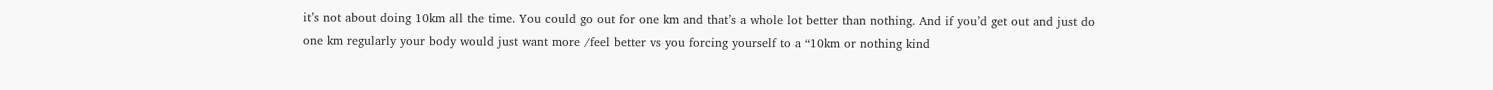it’s not about doing 10km all the time. You could go out for one km and that’s a whole lot better than nothing. And if you’d get out and just do one km regularly your body would just want more /feel better vs you forcing yourself to a “10km or nothing kind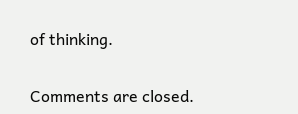of thinking.

Comments are closed.